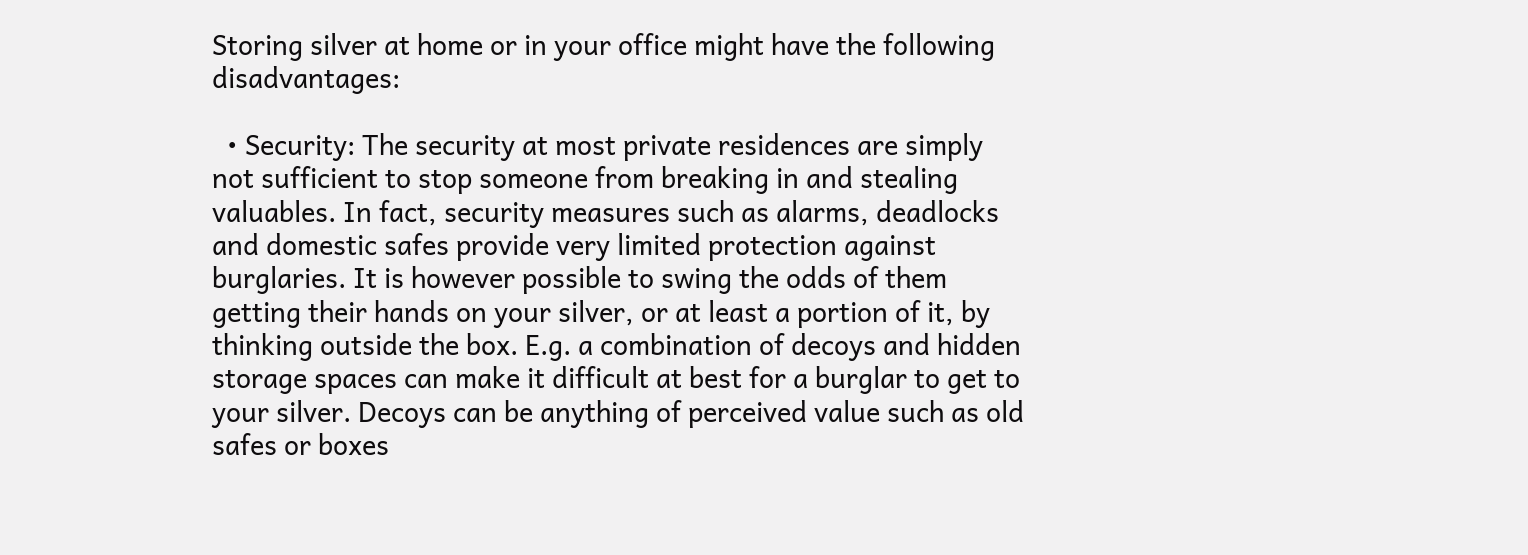Storing silver at home or in your office might have the following disadvantages:

  • Security: The security at most private residences are simply not sufficient to stop someone from breaking in and stealing valuables. In fact, security measures such as alarms, deadlocks and domestic safes provide very limited protection against burglaries. It is however possible to swing the odds of them getting their hands on your silver, or at least a portion of it, by thinking outside the box. E.g. a combination of decoys and hidden storage spaces can make it difficult at best for a burglar to get to your silver. Decoys can be anything of perceived value such as old safes or boxes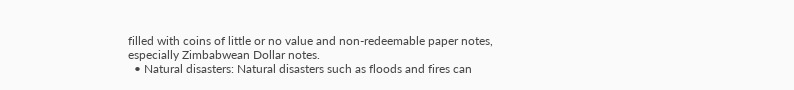filled with coins of little or no value and non-redeemable paper notes, especially Zimbabwean Dollar notes.
  • Natural disasters: Natural disasters such as floods and fires can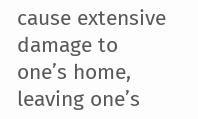cause extensive damage to one’s home, leaving one’s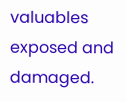valuables exposed and damaged.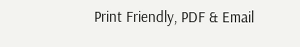Print Friendly, PDF & Email